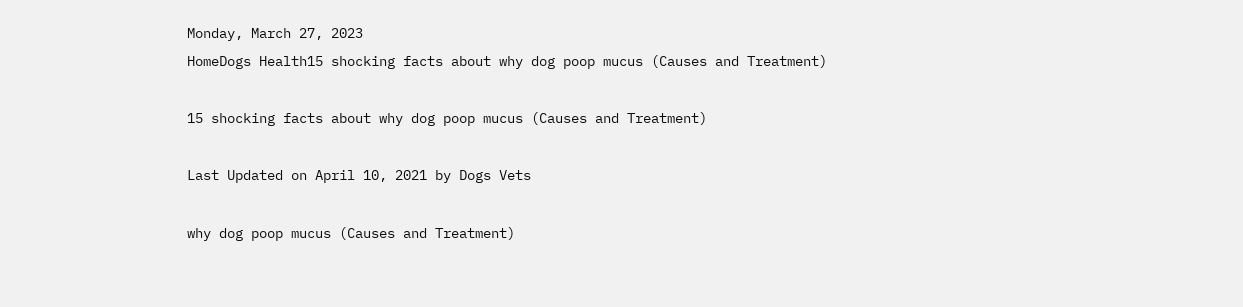Monday, March 27, 2023
HomeDogs Health15 shocking facts about why dog poop mucus (Causes and Treatment)

15 shocking facts about why dog poop mucus (Causes and Treatment)

Last Updated on April 10, 2021 by Dogs Vets

why dog poop mucus (Causes and Treatment)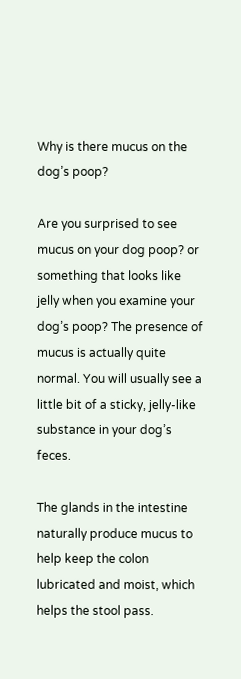Why is there mucus on the dog’s poop?

Are you surprised to see mucus on your dog poop? or something that looks like jelly when you examine your dog’s poop? The presence of mucus is actually quite normal. You will usually see a little bit of a sticky, jelly-like substance in your dog’s feces.

The glands in the intestine naturally produce mucus to help keep the colon lubricated and moist, which helps the stool pass.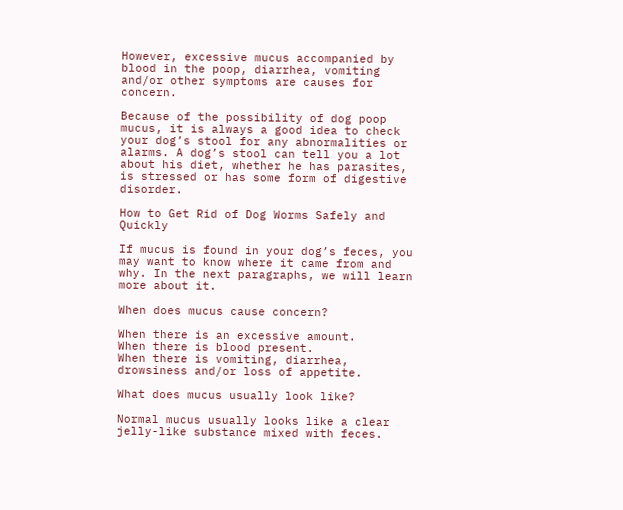However, excessive mucus accompanied by blood in the poop, diarrhea, vomiting and/or other symptoms are causes for concern.

Because of the possibility of dog poop mucus, it is always a good idea to check your dog’s stool for any abnormalities or alarms. A dog’s stool can tell you a lot about his diet, whether he has parasites, is stressed or has some form of digestive disorder.

How to Get Rid of Dog Worms Safely and Quickly

If mucus is found in your dog’s feces, you may want to know where it came from and why. In the next paragraphs, we will learn more about it.

When does mucus cause concern?

When there is an excessive amount.
When there is blood present.
When there is vomiting, diarrhea, drowsiness and/or loss of appetite.

What does mucus usually look like?

Normal mucus usually looks like a clear jelly-like substance mixed with feces.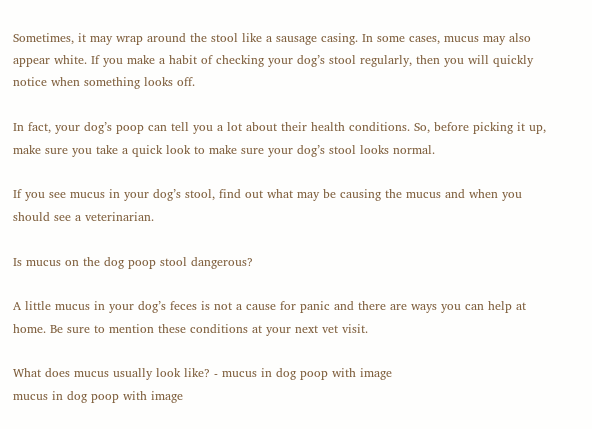Sometimes, it may wrap around the stool like a sausage casing. In some cases, mucus may also appear white. If you make a habit of checking your dog’s stool regularly, then you will quickly notice when something looks off.

In fact, your dog’s poop can tell you a lot about their health conditions. So, before picking it up, make sure you take a quick look to make sure your dog’s stool looks normal.

If you see mucus in your dog’s stool, find out what may be causing the mucus and when you should see a veterinarian.

Is mucus on the dog poop stool dangerous?

A little mucus in your dog’s feces is not a cause for panic and there are ways you can help at home. Be sure to mention these conditions at your next vet visit.

What does mucus usually look like? - mucus in dog poop with image
mucus in dog poop with image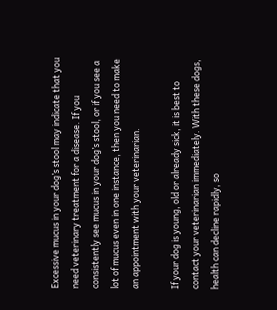Excessive mucus in your dog’s stool may indicate that you need veterinary treatment for a disease. If you consistently see mucus in your dog’s stool, or if you see a lot of mucus even in one instance, then you need to make an appointment with your veterinarian.

If your dog is young, old or already sick, it is best to contact your veterinarian immediately. With these dogs, health can decline rapidly, so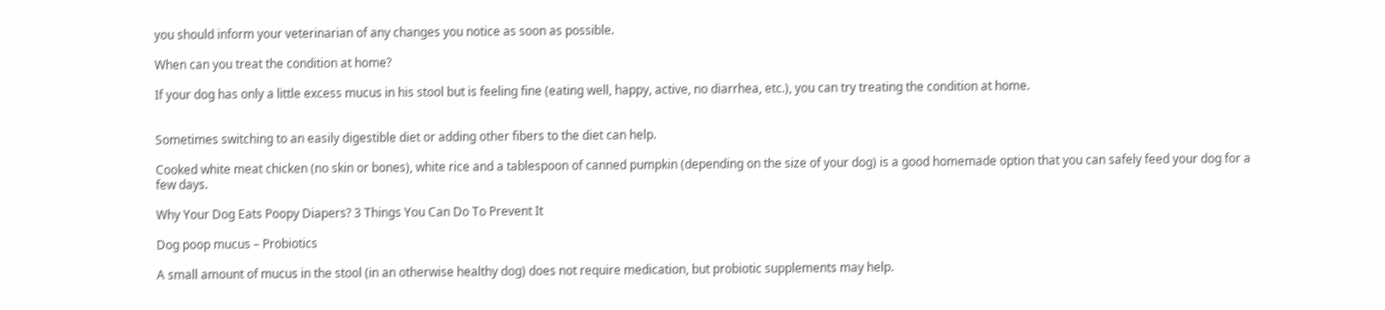you should inform your veterinarian of any changes you notice as soon as possible.

When can you treat the condition at home?

If your dog has only a little excess mucus in his stool but is feeling fine (eating well, happy, active, no diarrhea, etc.), you can try treating the condition at home.


Sometimes switching to an easily digestible diet or adding other fibers to the diet can help.

Cooked white meat chicken (no skin or bones), white rice and a tablespoon of canned pumpkin (depending on the size of your dog) is a good homemade option that you can safely feed your dog for a few days.

Why Your Dog Eats Poopy Diapers? 3 Things You Can Do To Prevent It

Dog poop mucus – Probiotics

A small amount of mucus in the stool (in an otherwise healthy dog) does not require medication, but probiotic supplements may help.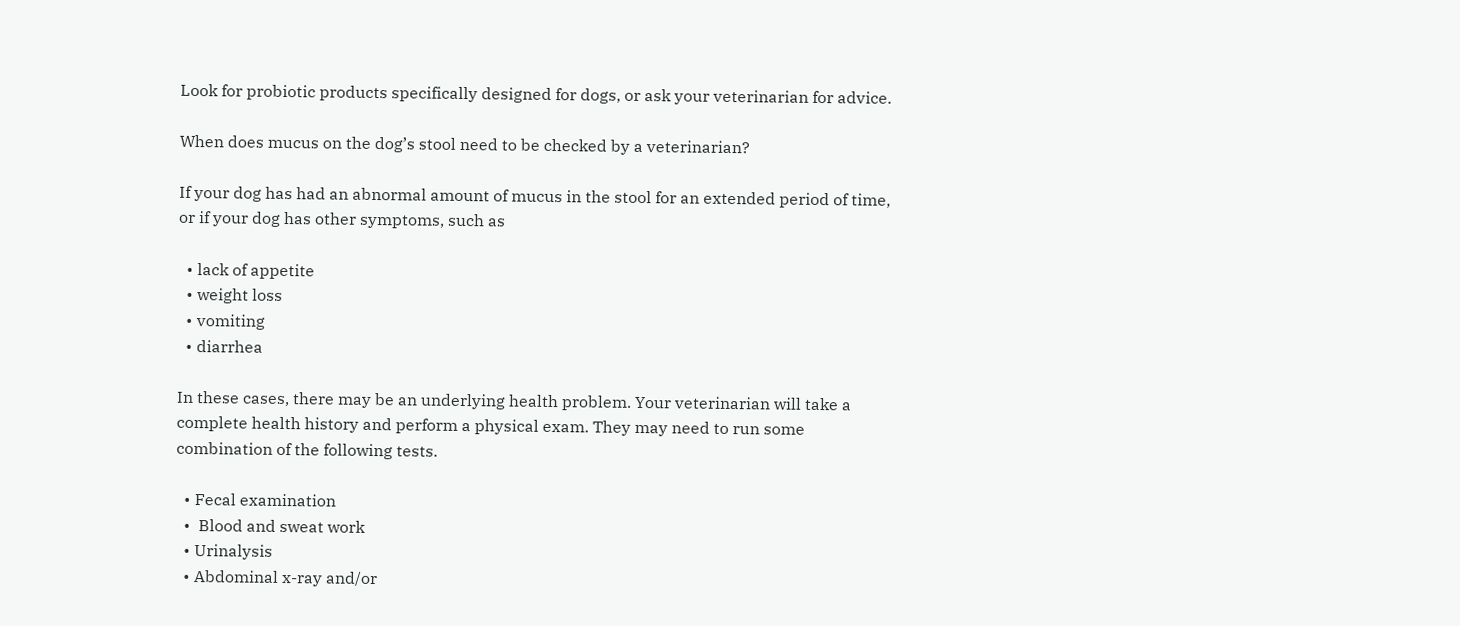Look for probiotic products specifically designed for dogs, or ask your veterinarian for advice.

When does mucus on the dog’s stool need to be checked by a veterinarian?

If your dog has had an abnormal amount of mucus in the stool for an extended period of time, or if your dog has other symptoms, such as

  • lack of appetite
  • weight loss
  • vomiting
  • diarrhea

In these cases, there may be an underlying health problem. Your veterinarian will take a complete health history and perform a physical exam. They may need to run some combination of the following tests.

  • Fecal examination
  •  Blood and sweat work
  • Urinalysis
  • Abdominal x-ray and/or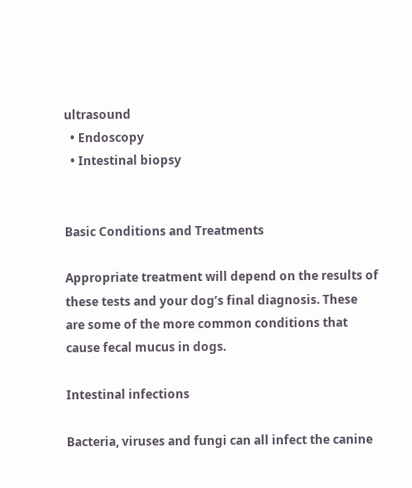ultrasound
  • Endoscopy
  • Intestinal biopsy


Basic Conditions and Treatments

Appropriate treatment will depend on the results of these tests and your dog’s final diagnosis. These are some of the more common conditions that cause fecal mucus in dogs.

Intestinal infections

Bacteria, viruses and fungi can all infect the canine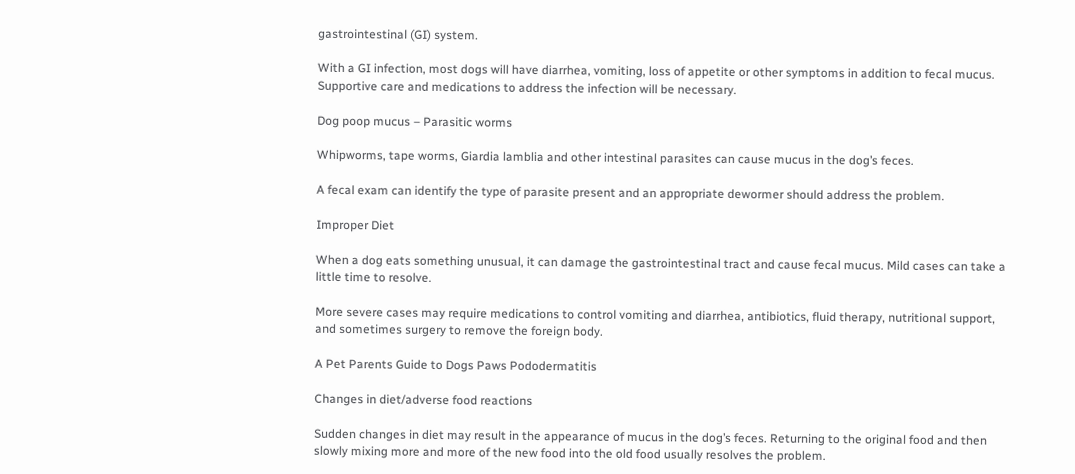gastrointestinal (GI) system.

With a GI infection, most dogs will have diarrhea, vomiting, loss of appetite or other symptoms in addition to fecal mucus. Supportive care and medications to address the infection will be necessary.

Dog poop mucus – Parasitic worms

Whipworms, tape worms, Giardia lamblia and other intestinal parasites can cause mucus in the dog’s feces.

A fecal exam can identify the type of parasite present and an appropriate dewormer should address the problem.

Improper Diet

When a dog eats something unusual, it can damage the gastrointestinal tract and cause fecal mucus. Mild cases can take a little time to resolve.

More severe cases may require medications to control vomiting and diarrhea, antibiotics, fluid therapy, nutritional support, and sometimes surgery to remove the foreign body.

A Pet Parents Guide to Dogs Paws Pododermatitis

Changes in diet/adverse food reactions

Sudden changes in diet may result in the appearance of mucus in the dog’s feces. Returning to the original food and then slowly mixing more and more of the new food into the old food usually resolves the problem.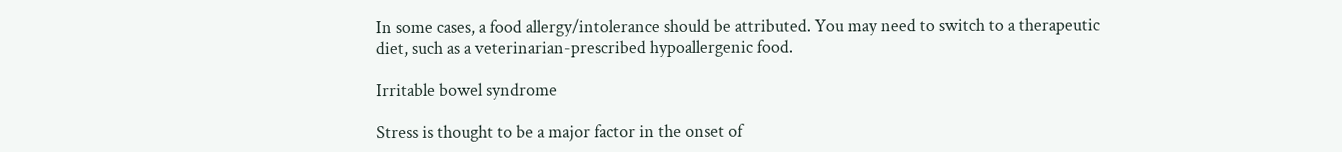In some cases, a food allergy/intolerance should be attributed. You may need to switch to a therapeutic diet, such as a veterinarian-prescribed hypoallergenic food.

Irritable bowel syndrome

Stress is thought to be a major factor in the onset of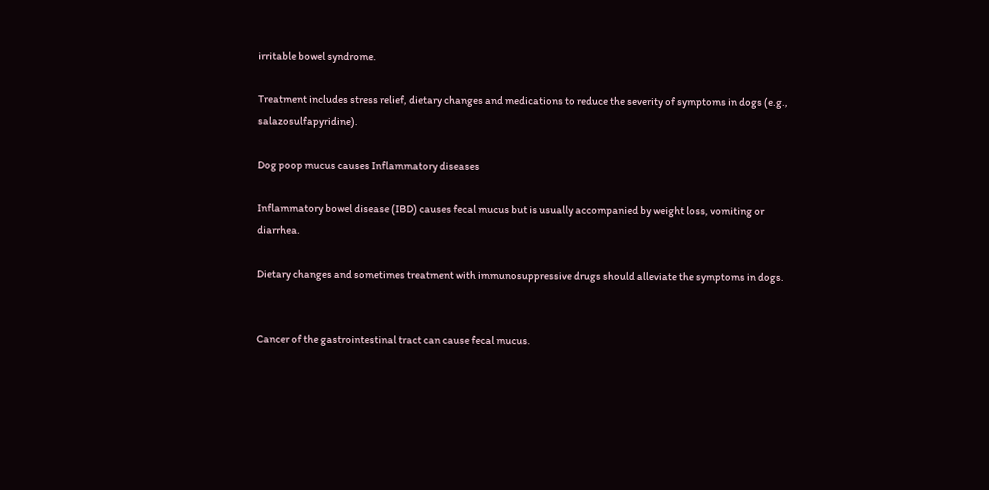irritable bowel syndrome.

Treatment includes stress relief, dietary changes and medications to reduce the severity of symptoms in dogs (e.g., salazosulfapyridine).

Dog poop mucus causes Inflammatory diseases

Inflammatory bowel disease (IBD) causes fecal mucus but is usually accompanied by weight loss, vomiting or diarrhea.

Dietary changes and sometimes treatment with immunosuppressive drugs should alleviate the symptoms in dogs.


Cancer of the gastrointestinal tract can cause fecal mucus.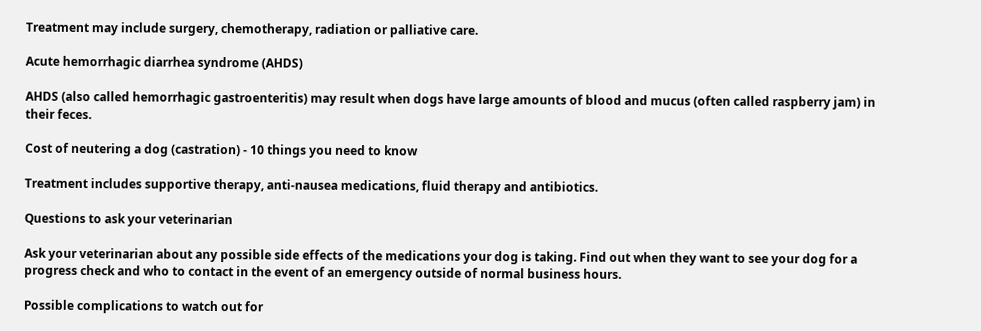Treatment may include surgery, chemotherapy, radiation or palliative care.

Acute hemorrhagic diarrhea syndrome (AHDS)

AHDS (also called hemorrhagic gastroenteritis) may result when dogs have large amounts of blood and mucus (often called raspberry jam) in their feces.

Cost of neutering a dog (castration) - 10 things you need to know

Treatment includes supportive therapy, anti-nausea medications, fluid therapy and antibiotics.

Questions to ask your veterinarian

Ask your veterinarian about any possible side effects of the medications your dog is taking. Find out when they want to see your dog for a progress check and who to contact in the event of an emergency outside of normal business hours.

Possible complications to watch out for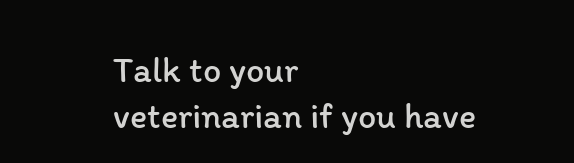Talk to your veterinarian if you have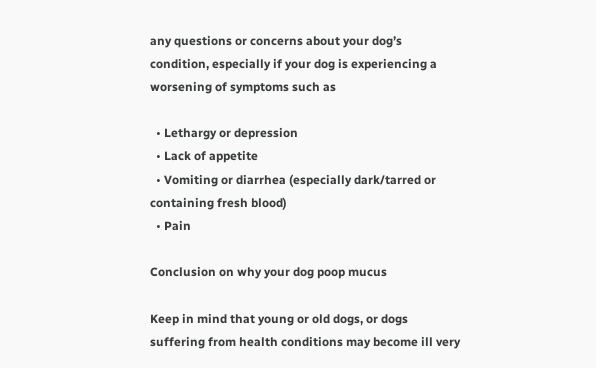any questions or concerns about your dog’s condition, especially if your dog is experiencing a worsening of symptoms such as

  • Lethargy or depression
  • Lack of appetite
  • Vomiting or diarrhea (especially dark/tarred or containing fresh blood)
  • Pain

Conclusion on why your dog poop mucus

Keep in mind that young or old dogs, or dogs suffering from health conditions may become ill very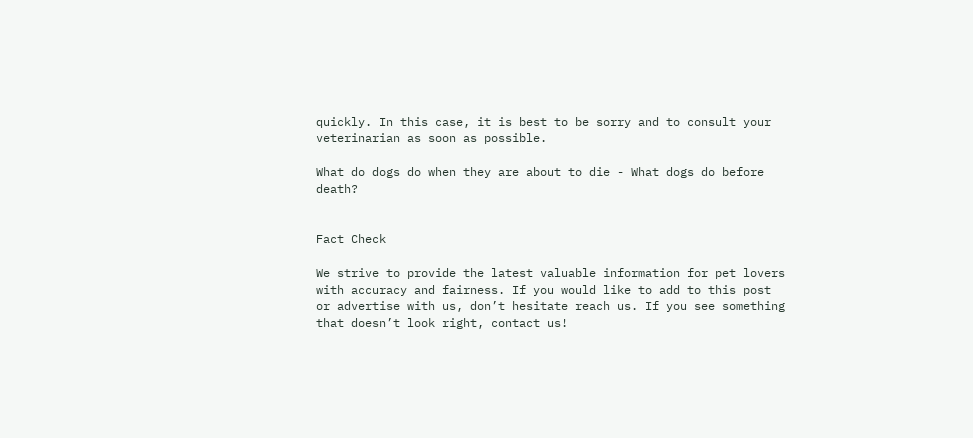quickly. In this case, it is best to be sorry and to consult your veterinarian as soon as possible.

What do dogs do when they are about to die - What dogs do before death?


Fact Check

We strive to provide the latest valuable information for pet lovers with accuracy and fairness. If you would like to add to this post or advertise with us, don’t hesitate reach us. If you see something that doesn’t look right, contact us!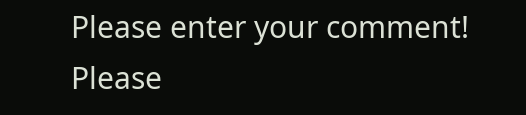Please enter your comment!
Please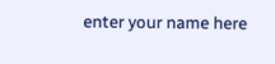enter your name here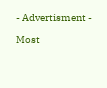- Advertisment -

Most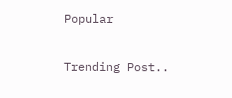Popular

Trending Post..